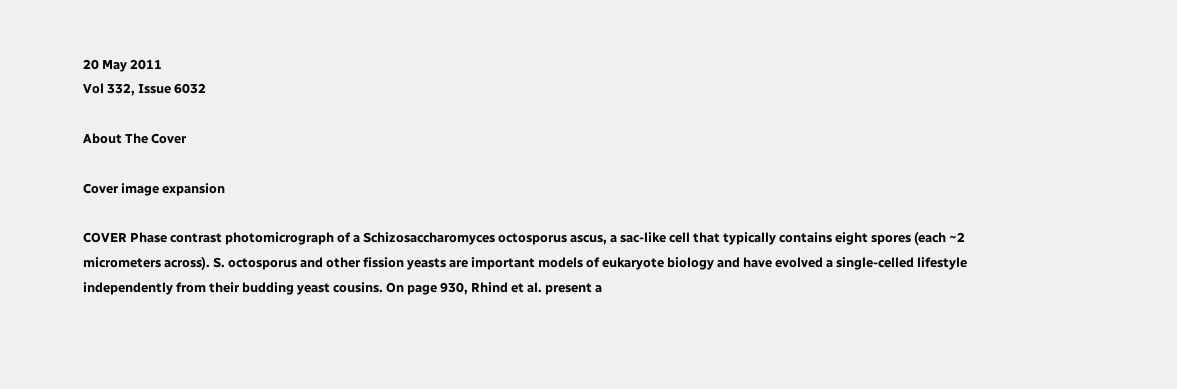20 May 2011
Vol 332, Issue 6032

About The Cover

Cover image expansion

COVER Phase contrast photomicrograph of a Schizosaccharomyces octosporus ascus, a sac-like cell that typically contains eight spores (each ~2 micrometers across). S. octosporus and other fission yeasts are important models of eukaryote biology and have evolved a single-celled lifestyle independently from their budding yeast cousins. On page 930, Rhind et al. present a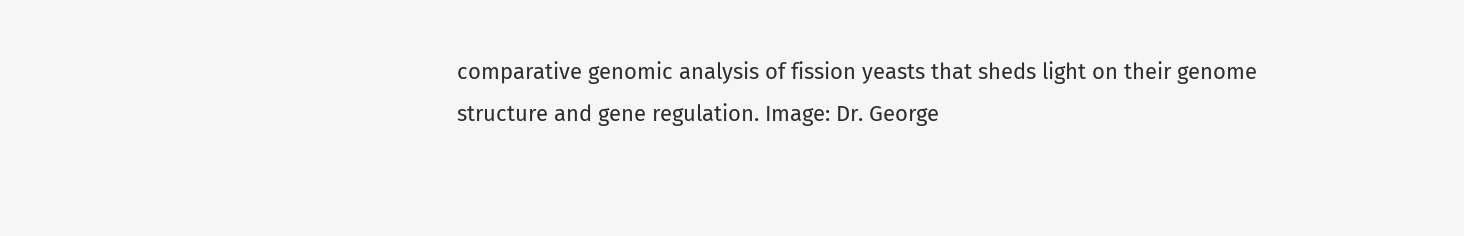comparative genomic analysis of fission yeasts that sheds light on their genome structure and gene regulation. Image: Dr. George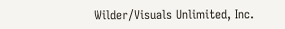Wilder/Visuals Unlimited, Inc.